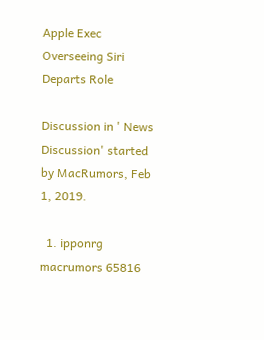Apple Exec Overseeing Siri Departs Role

Discussion in ' News Discussion' started by MacRumors, Feb 1, 2019.

  1. ipponrg macrumors 65816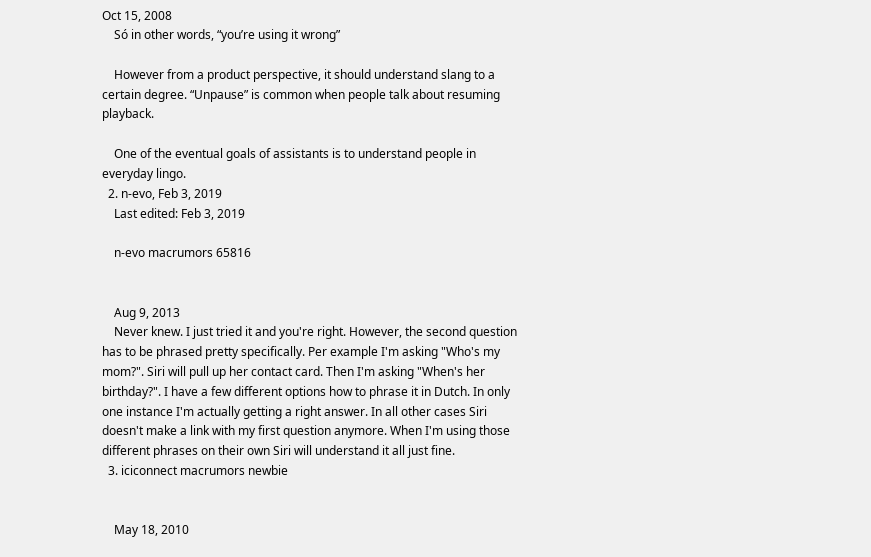Oct 15, 2008
    Só in other words, “you’re using it wrong”

    However from a product perspective, it should understand slang to a certain degree. “Unpause” is common when people talk about resuming playback.

    One of the eventual goals of assistants is to understand people in everyday lingo.
  2. n-evo, Feb 3, 2019
    Last edited: Feb 3, 2019

    n-evo macrumors 65816


    Aug 9, 2013
    Never knew. I just tried it and you're right. However, the second question has to be phrased pretty specifically. Per example I'm asking "Who's my mom?". Siri will pull up her contact card. Then I'm asking "When's her birthday?". I have a few different options how to phrase it in Dutch. In only one instance I'm actually getting a right answer. In all other cases Siri doesn't make a link with my first question anymore. When I'm using those different phrases on their own Siri will understand it all just fine.
  3. iciconnect macrumors newbie


    May 18, 2010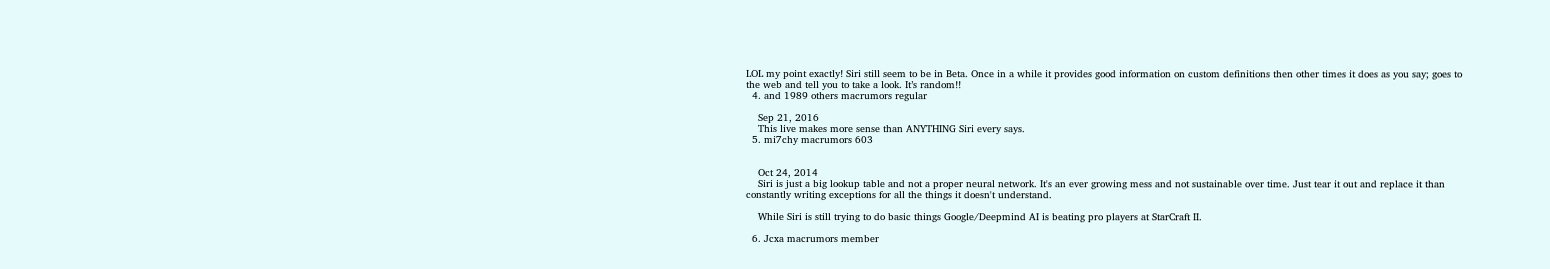LOL my point exactly! Siri still seem to be in Beta. Once in a while it provides good information on custom definitions then other times it does as you say; goes to the web and tell you to take a look. It’s random!!
  4. and 1989 others macrumors regular

    Sep 21, 2016
    This live makes more sense than ANYTHING Siri every says.
  5. mi7chy macrumors 603


    Oct 24, 2014
    Siri is just a big lookup table and not a proper neural network. It's an ever growing mess and not sustainable over time. Just tear it out and replace it than constantly writing exceptions for all the things it doesn't understand.

    While Siri is still trying to do basic things Google/Deepmind AI is beating pro players at StarCraft II.

  6. Jcxa macrumors member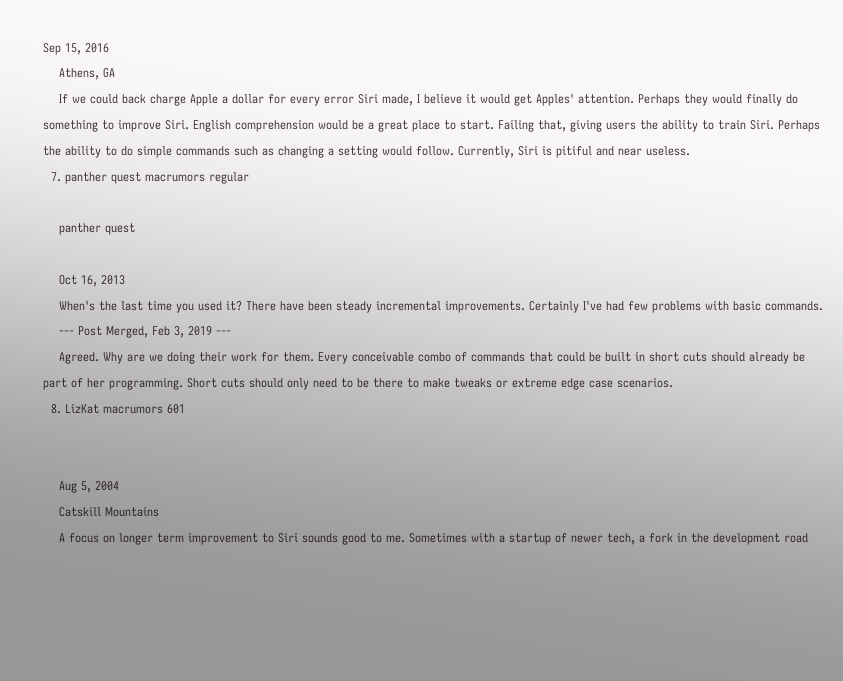Sep 15, 2016
    Athens, GA
    If we could back charge Apple a dollar for every error Siri made, I believe it would get Apples' attention. Perhaps they would finally do something to improve Siri. English comprehension would be a great place to start. Failing that, giving users the ability to train Siri. Perhaps the ability to do simple commands such as changing a setting would follow. Currently, Siri is pitiful and near useless.
  7. panther quest macrumors regular

    panther quest

    Oct 16, 2013
    When's the last time you used it? There have been steady incremental improvements. Certainly I've had few problems with basic commands.
    --- Post Merged, Feb 3, 2019 ---
    Agreed. Why are we doing their work for them. Every conceivable combo of commands that could be built in short cuts should already be part of her programming. Short cuts should only need to be there to make tweaks or extreme edge case scenarios.
  8. LizKat macrumors 601


    Aug 5, 2004
    Catskill Mountains
    A focus on longer term improvement to Siri sounds good to me. Sometimes with a startup of newer tech, a fork in the development road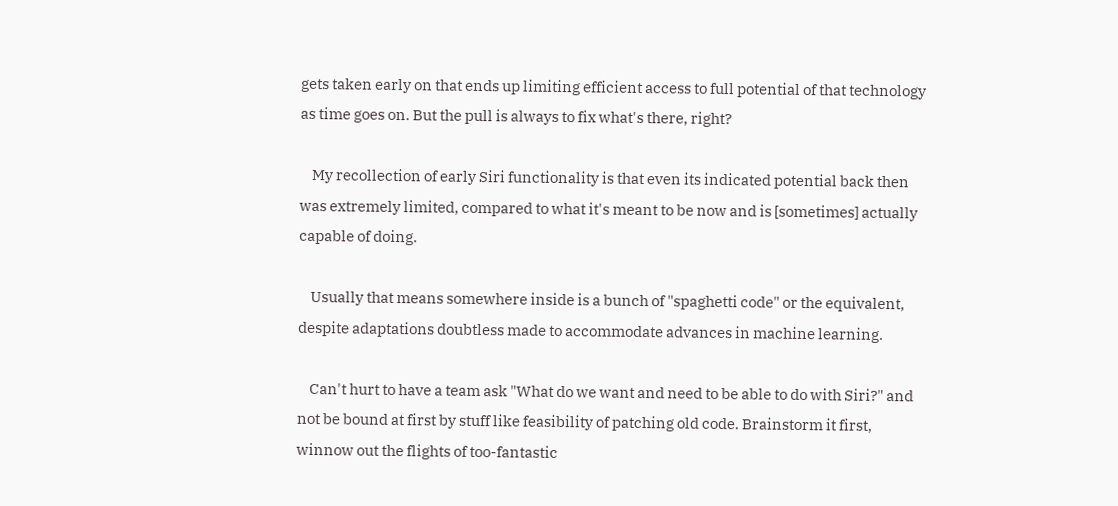gets taken early on that ends up limiting efficient access to full potential of that technology as time goes on. But the pull is always to fix what's there, right?

    My recollection of early Siri functionality is that even its indicated potential back then was extremely limited, compared to what it's meant to be now and is [sometimes] actually capable of doing.

    Usually that means somewhere inside is a bunch of "spaghetti code" or the equivalent, despite adaptations doubtless made to accommodate advances in machine learning.

    Can't hurt to have a team ask "What do we want and need to be able to do with Siri?" and not be bound at first by stuff like feasibility of patching old code. Brainstorm it first, winnow out the flights of too-fantastic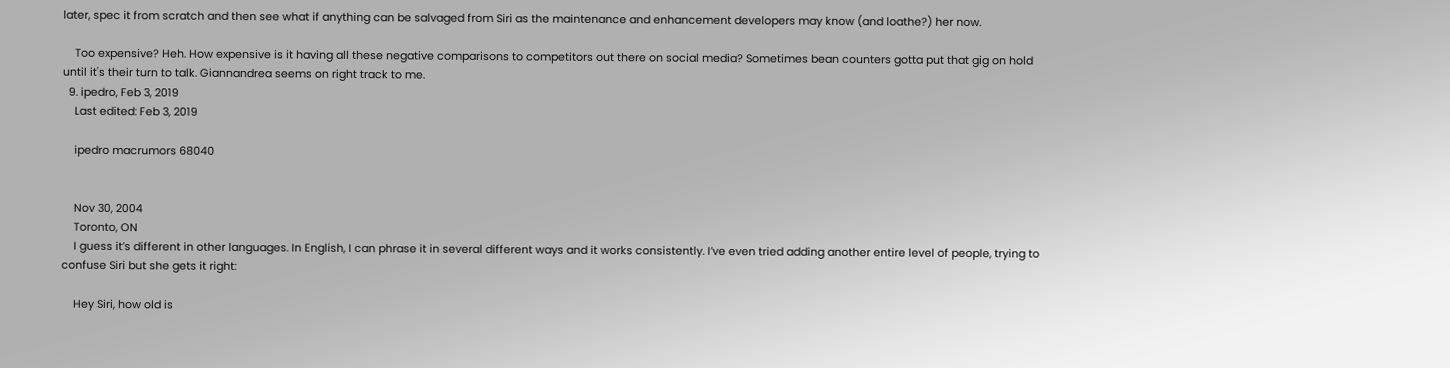later, spec it from scratch and then see what if anything can be salvaged from Siri as the maintenance and enhancement developers may know (and loathe?) her now.

    Too expensive? Heh. How expensive is it having all these negative comparisons to competitors out there on social media? Sometimes bean counters gotta put that gig on hold until it's their turn to talk. Giannandrea seems on right track to me.
  9. ipedro, Feb 3, 2019
    Last edited: Feb 3, 2019

    ipedro macrumors 68040


    Nov 30, 2004
    Toronto, ON
    I guess it’s different in other languages. In English, I can phrase it in several different ways and it works consistently. I’ve even tried adding another entire level of people, trying to confuse Siri but she gets it right:

    Hey Siri, how old is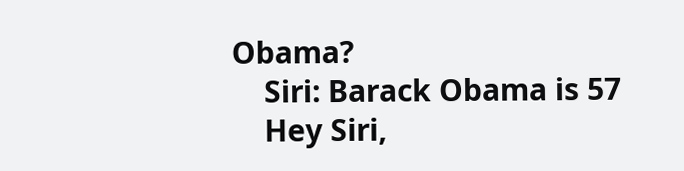Obama?
    Siri: Barack Obama is 57
    Hey Siri,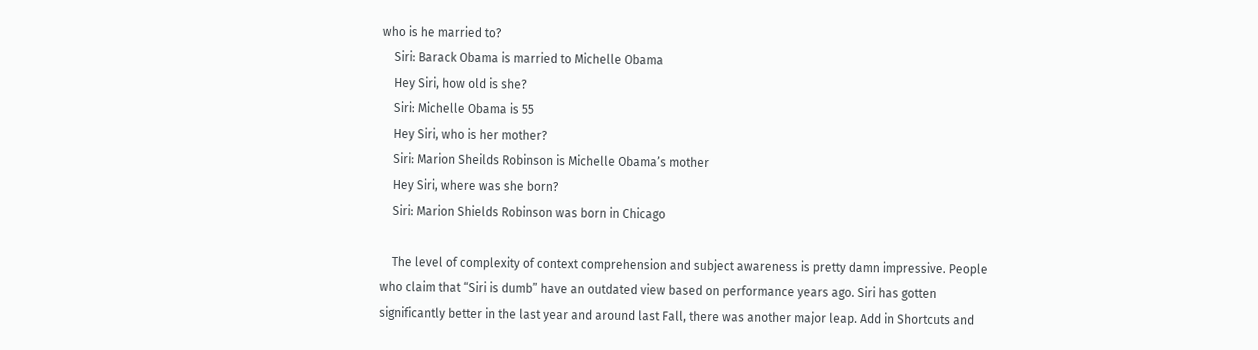who is he married to?
    Siri: Barack Obama is married to Michelle Obama
    Hey Siri, how old is she?
    Siri: Michelle Obama is 55
    Hey Siri, who is her mother?
    Siri: Marion Sheilds Robinson is Michelle Obama’s mother
    Hey Siri, where was she born?
    Siri: Marion Shields Robinson was born in Chicago

    The level of complexity of context comprehension and subject awareness is pretty damn impressive. People who claim that “Siri is dumb” have an outdated view based on performance years ago. Siri has gotten significantly better in the last year and around last Fall, there was another major leap. Add in Shortcuts and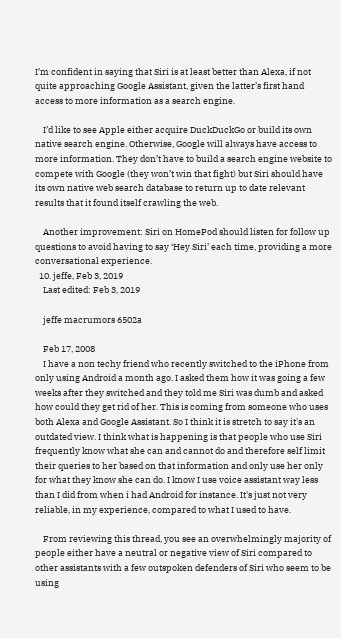I’m confident in saying that Siri is at least better than Alexa, if not quite approaching Google Assistant, given the latter’s first hand access to more information as a search engine.

    I’d like to see Apple either acquire DuckDuckGo or build its own native search engine. Otherwise, Google will always have access to more information. They don’t have to build a search engine website to compete with Google (they won’t win that fight) but Siri should have its own native web search database to return up to date relevant results that it found itself crawling the web.

    Another improvement: Siri on HomePod should listen for follow up questions to avoid having to say ‘Hey Siri’ each time, providing a more conversational experience.
  10. jeffe, Feb 3, 2019
    Last edited: Feb 3, 2019

    jeffe macrumors 6502a

    Feb 17, 2008
    I have a non techy friend who recently switched to the iPhone from only using Android a month ago. I asked them how it was going a few weeks after they switched and they told me Siri was dumb and asked how could they get rid of her. This is coming from someone who uses both Alexa and Google Assistant. So I think it is stretch to say it's an outdated view. I think what is happening is that people who use Siri frequently know what she can and cannot do and therefore self limit their queries to her based on that information and only use her only for what they know she can do. I know I use voice assistant way less than I did from when i had Android for instance. It's just not very reliable, in my experience, compared to what I used to have.

    From reviewing this thread, you see an overwhelmingly majority of people either have a neutral or negative view of Siri compared to other assistants with a few outspoken defenders of Siri who seem to be using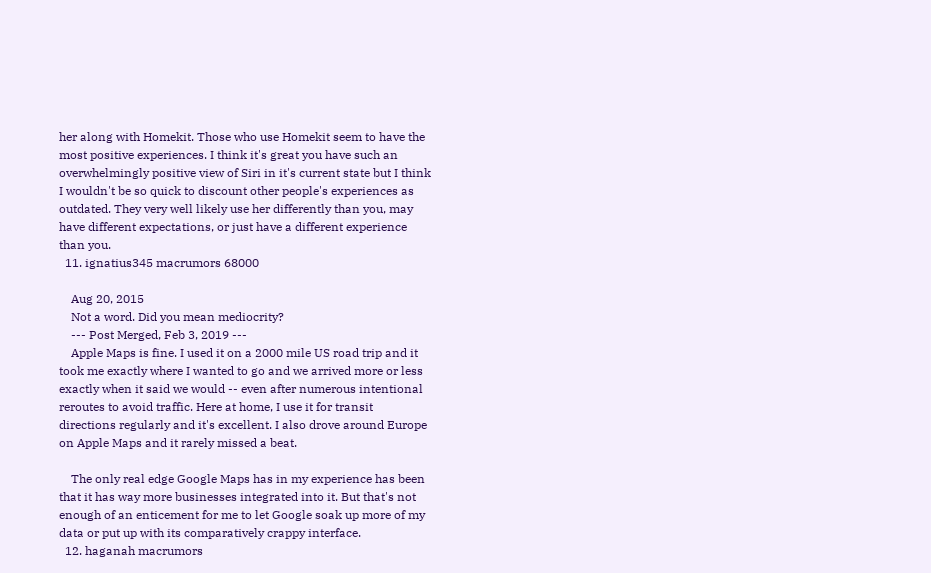her along with Homekit. Those who use Homekit seem to have the most positive experiences. I think it's great you have such an overwhelmingly positive view of Siri in it's current state but I think I wouldn't be so quick to discount other people's experiences as outdated. They very well likely use her differently than you, may have different expectations, or just have a different experience than you.
  11. ignatius345 macrumors 68000

    Aug 20, 2015
    Not a word. Did you mean mediocrity?
    --- Post Merged, Feb 3, 2019 ---
    Apple Maps is fine. I used it on a 2000 mile US road trip and it took me exactly where I wanted to go and we arrived more or less exactly when it said we would -- even after numerous intentional reroutes to avoid traffic. Here at home, I use it for transit directions regularly and it's excellent. I also drove around Europe on Apple Maps and it rarely missed a beat.

    The only real edge Google Maps has in my experience has been that it has way more businesses integrated into it. But that's not enough of an enticement for me to let Google soak up more of my data or put up with its comparatively crappy interface.
  12. haganah macrumors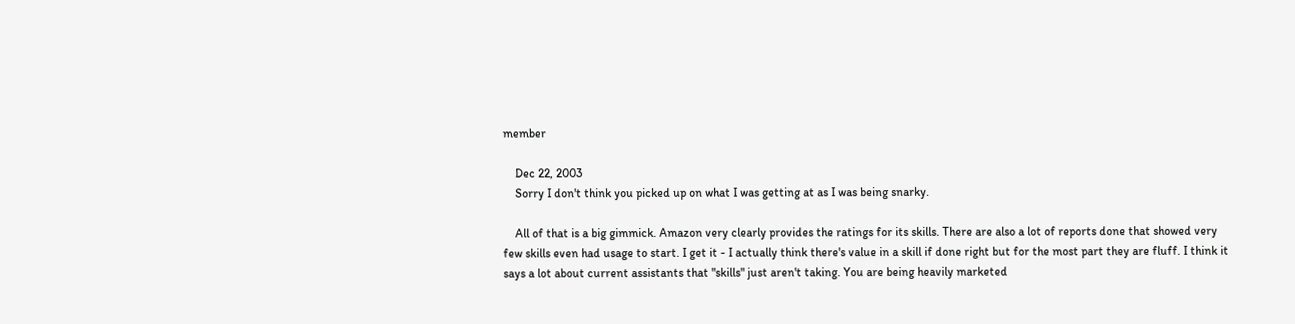member

    Dec 22, 2003
    Sorry I don't think you picked up on what I was getting at as I was being snarky.

    All of that is a big gimmick. Amazon very clearly provides the ratings for its skills. There are also a lot of reports done that showed very few skills even had usage to start. I get it - I actually think there's value in a skill if done right but for the most part they are fluff. I think it says a lot about current assistants that "skills" just aren't taking. You are being heavily marketed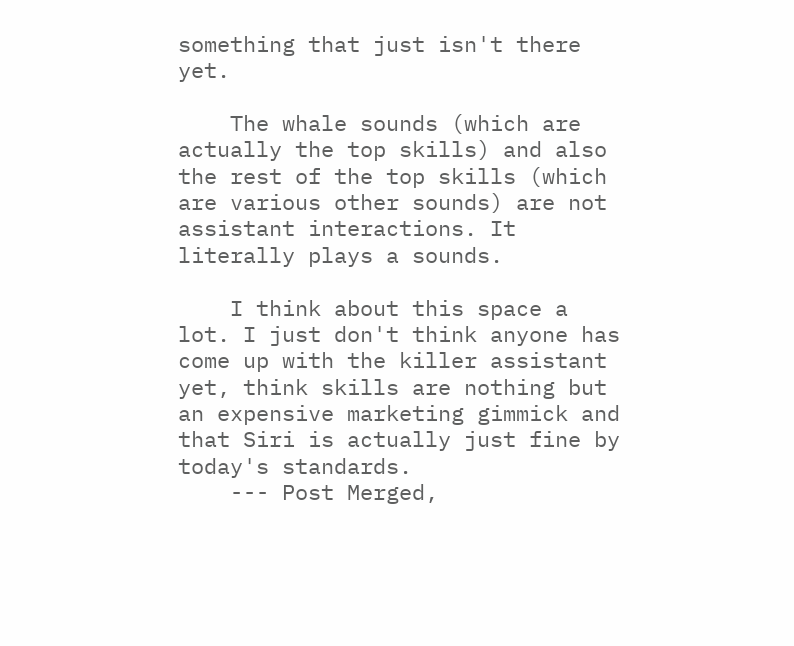something that just isn't there yet.

    The whale sounds (which are actually the top skills) and also the rest of the top skills (which are various other sounds) are not assistant interactions. It literally plays a sounds.

    I think about this space a lot. I just don't think anyone has come up with the killer assistant yet, think skills are nothing but an expensive marketing gimmick and that Siri is actually just fine by today's standards.
    --- Post Merged,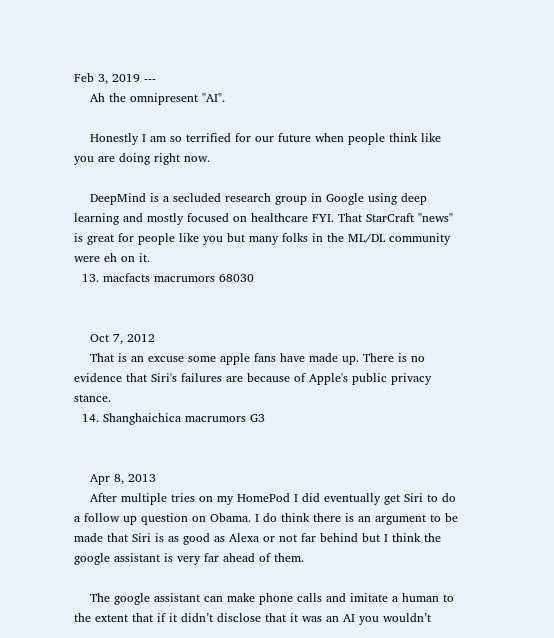Feb 3, 2019 ---
    Ah the omnipresent "AI".

    Honestly I am so terrified for our future when people think like you are doing right now.

    DeepMind is a secluded research group in Google using deep learning and mostly focused on healthcare FYI. That StarCraft "news" is great for people like you but many folks in the ML/DL community were eh on it.
  13. macfacts macrumors 68030


    Oct 7, 2012
    That is an excuse some apple fans have made up. There is no evidence that Siri's failures are because of Apple's public privacy stance.
  14. Shanghaichica macrumors G3


    Apr 8, 2013
    After multiple tries on my HomePod I did eventually get Siri to do a follow up question on Obama. I do think there is an argument to be made that Siri is as good as Alexa or not far behind but I think the google assistant is very far ahead of them.

    The google assistant can make phone calls and imitate a human to the extent that if it didn’t disclose that it was an AI you wouldn’t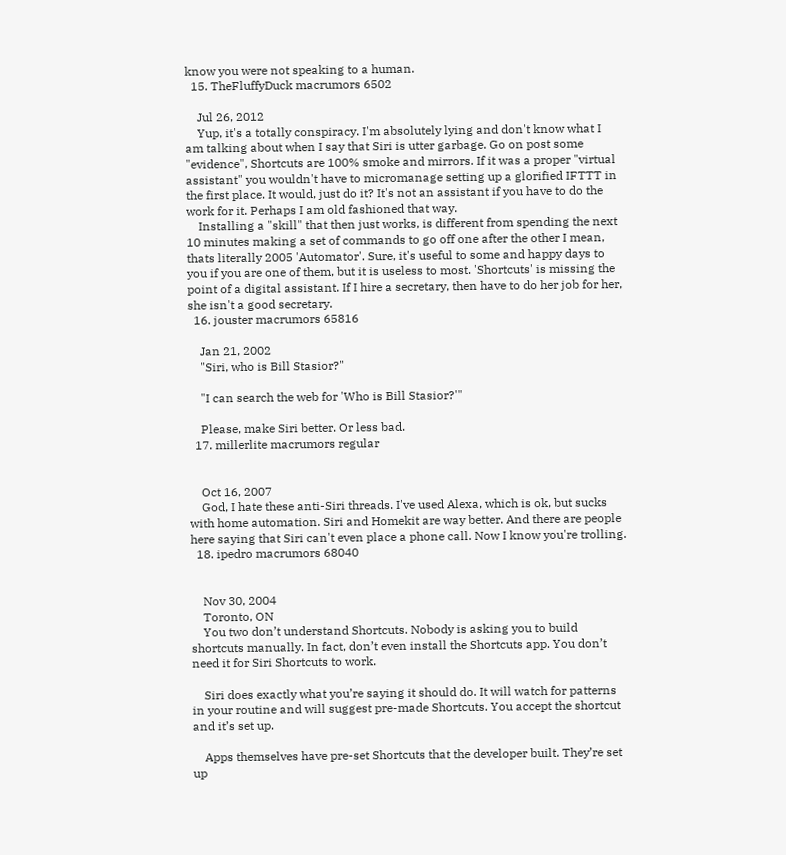know you were not speaking to a human.
  15. TheFluffyDuck macrumors 6502

    Jul 26, 2012
    Yup, it's a totally conspiracy. I'm absolutely lying and don't know what I am talking about when I say that Siri is utter garbage. Go on post some "evidence", Shortcuts are 100% smoke and mirrors. If it was a proper "virtual assistant" you wouldn't have to micromanage setting up a glorified IFTTT in the first place. It would, just do it? It's not an assistant if you have to do the work for it. Perhaps I am old fashioned that way.
    Installing a "skill" that then just works, is different from spending the next 10 minutes making a set of commands to go off one after the other I mean, thats literally 2005 'Automator'. Sure, it's useful to some and happy days to you if you are one of them, but it is useless to most. 'Shortcuts' is missing the point of a digital assistant. If I hire a secretary, then have to do her job for her, she isn't a good secretary.
  16. jouster macrumors 65816

    Jan 21, 2002
    "Siri, who is Bill Stasior?"

    "I can search the web for 'Who is Bill Stasior?'"

    Please, make Siri better. Or less bad.
  17. millerlite macrumors regular


    Oct 16, 2007
    God, I hate these anti-Siri threads. I've used Alexa, which is ok, but sucks with home automation. Siri and Homekit are way better. And there are people here saying that Siri can't even place a phone call. Now I know you're trolling.
  18. ipedro macrumors 68040


    Nov 30, 2004
    Toronto, ON
    You two don’t understand Shortcuts. Nobody is asking you to build shortcuts manually. In fact, don’t even install the Shortcuts app. You don’t need it for Siri Shortcuts to work.

    Siri does exactly what you’re saying it should do. It will watch for patterns in your routine and will suggest pre-made Shortcuts. You accept the shortcut and it’s set up.

    Apps themselves have pre-set Shortcuts that the developer built. They’re set up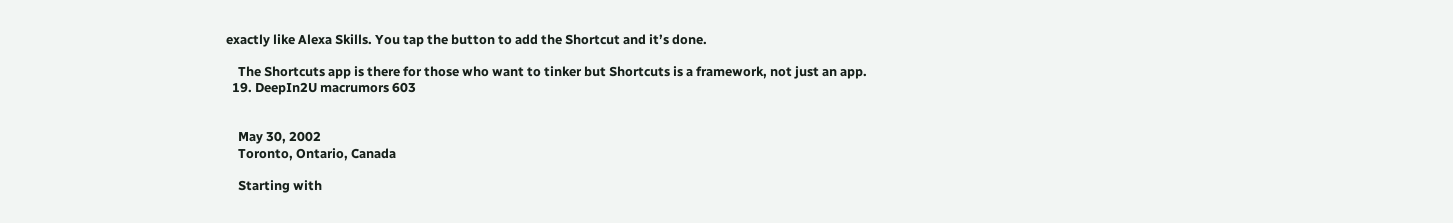exactly like Alexa Skills. You tap the button to add the Shortcut and it’s done.

    The Shortcuts app is there for those who want to tinker but Shortcuts is a framework, not just an app.
  19. DeepIn2U macrumors 603


    May 30, 2002
    Toronto, Ontario, Canada

    Starting with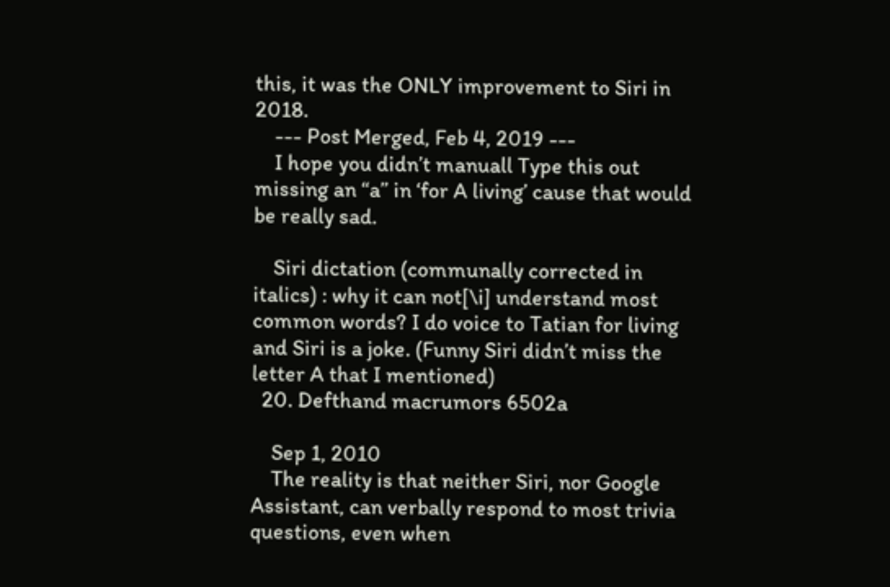this, it was the ONLY improvement to Siri in 2018.
    --- Post Merged, Feb 4, 2019 ---
    I hope you didn’t manuall Type this out missing an “a” in ‘for A living’ cause that would be really sad.

    Siri dictation (communally corrected in italics) : why it can not[\i] understand most common words? I do voice to Tatian for living and Siri is a joke. (Funny Siri didn’t miss the letter A that I mentioned)
  20. Defthand macrumors 6502a

    Sep 1, 2010
    The reality is that neither Siri, nor Google Assistant, can verbally respond to most trivia questions, even when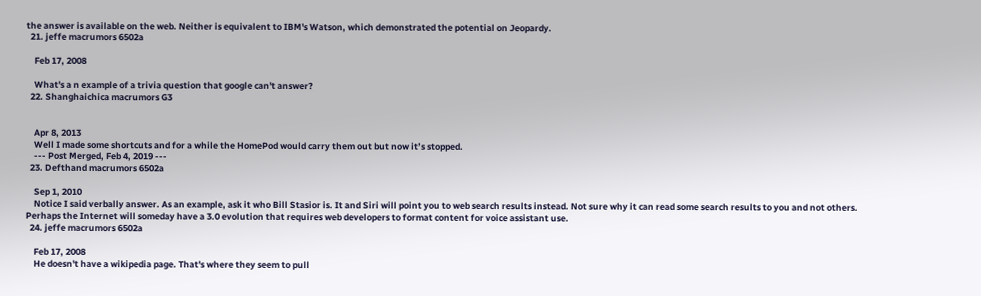the answer is available on the web. Neither is equivalent to IBM's Watson, which demonstrated the potential on Jeopardy.
  21. jeffe macrumors 6502a

    Feb 17, 2008

    What's a n example of a trivia question that google can't answer?
  22. Shanghaichica macrumors G3


    Apr 8, 2013
    Well I made some shortcuts and for a while the HomePod would carry them out but now it’s stopped.
    --- Post Merged, Feb 4, 2019 ---
  23. Defthand macrumors 6502a

    Sep 1, 2010
    Notice I said verbally answer. As an example, ask it who Bill Stasior is. It and Siri will point you to web search results instead. Not sure why it can read some search results to you and not others. Perhaps the Internet will someday have a 3.0 evolution that requires web developers to format content for voice assistant use.
  24. jeffe macrumors 6502a

    Feb 17, 2008
    He doesn't have a wikipedia page. That's where they seem to pull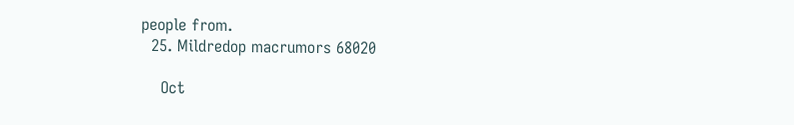people from.
  25. Mildredop macrumors 68020

    Oct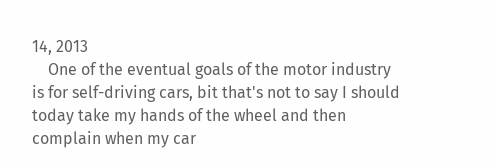14, 2013
    One of the eventual goals of the motor industry is for self-driving cars, bit that's not to say I should today take my hands of the wheel and then complain when my car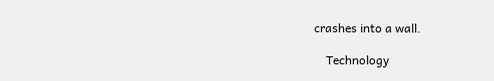crashes into a wall.

    Technology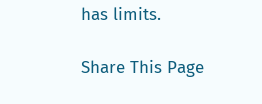has limits.

Share This Page